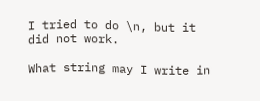I tried to do \n, but it did not work.

What string may I write in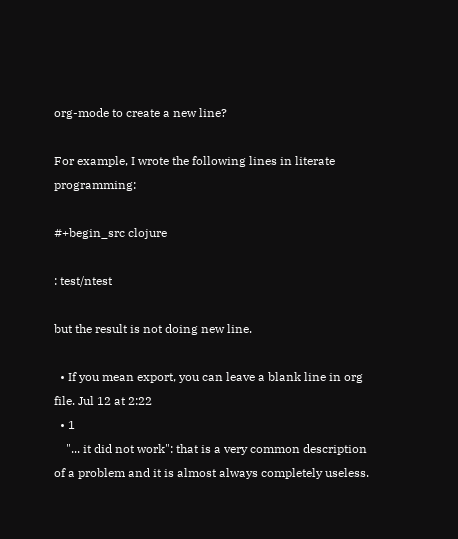org-mode to create a new line?

For example, I wrote the following lines in literate programming:

#+begin_src clojure

: test/ntest

but the result is not doing new line.

  • If you mean export, you can leave a blank line in org file. Jul 12 at 2:22
  • 1
    "... it did not work": that is a very common description of a problem and it is almost always completely useless.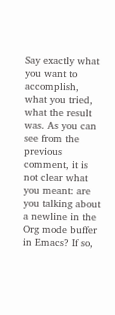Say exactly what you want to accomplish, what you tried, what the result was. As you can see from the previous comment, it is not clear what you meant: are you talking about a newline in the Org mode buffer in Emacs? If so,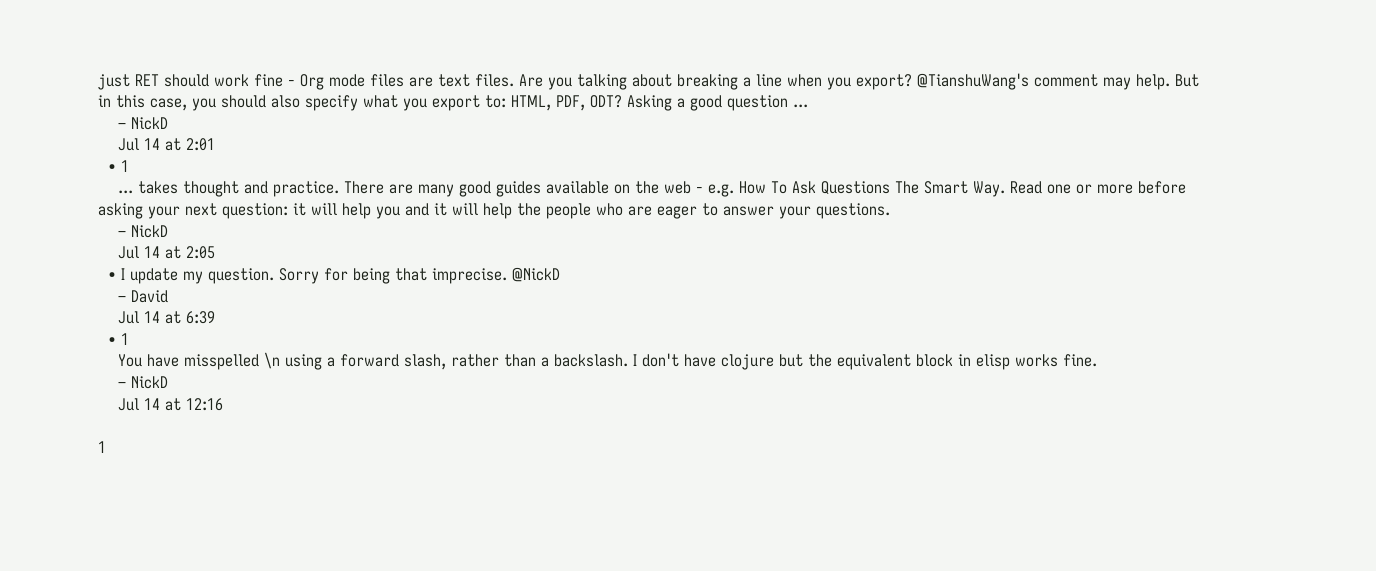just RET should work fine - Org mode files are text files. Are you talking about breaking a line when you export? @TianshuWang's comment may help. But in this case, you should also specify what you export to: HTML, PDF, ODT? Asking a good question ...
    – NickD
    Jul 14 at 2:01
  • 1
    ... takes thought and practice. There are many good guides available on the web - e.g. How To Ask Questions The Smart Way. Read one or more before asking your next question: it will help you and it will help the people who are eager to answer your questions.
    – NickD
    Jul 14 at 2:05
  • I update my question. Sorry for being that imprecise. @NickD
    – David
    Jul 14 at 6:39
  • 1
    You have misspelled \n using a forward slash, rather than a backslash. I don't have clojure but the equivalent block in elisp works fine.
    – NickD
    Jul 14 at 12:16

1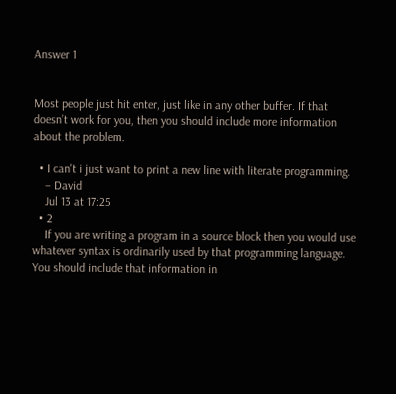Answer 1


Most people just hit enter, just like in any other buffer. If that doesn’t work for you, then you should include more information about the problem.

  • I can't i just want to print a new line with literate programming.
    – David
    Jul 13 at 17:25
  • 2
    If you are writing a program in a source block then you would use whatever syntax is ordinarily used by that programming language. You should include that information in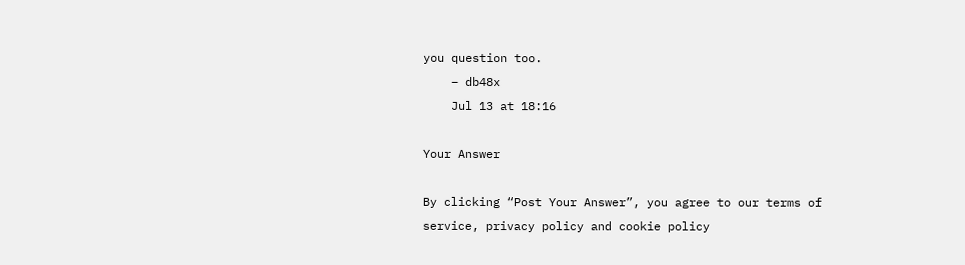you question too.
    – db48x
    Jul 13 at 18:16

Your Answer

By clicking “Post Your Answer”, you agree to our terms of service, privacy policy and cookie policy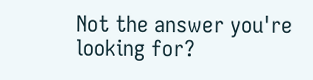Not the answer you're looking for?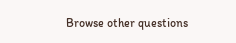Browse other questions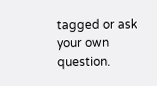tagged or ask your own question.